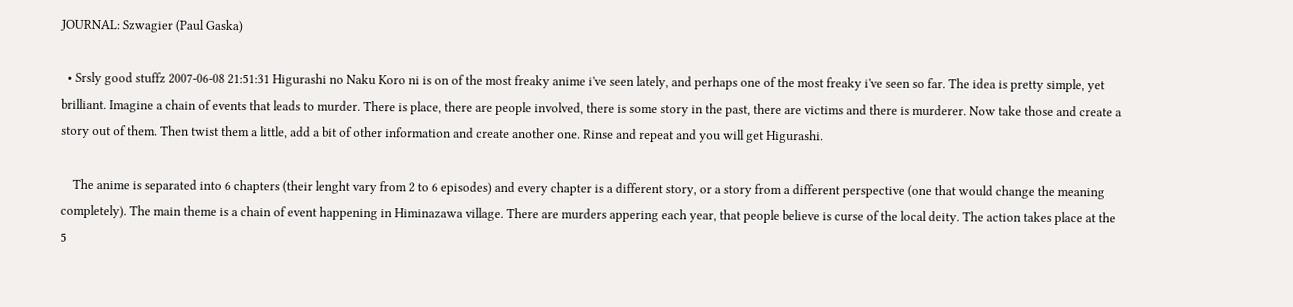JOURNAL: Szwagier (Paul Gaska)

  • Srsly good stuffz 2007-06-08 21:51:31 Higurashi no Naku Koro ni is on of the most freaky anime i've seen lately, and perhaps one of the most freaky i've seen so far. The idea is pretty simple, yet brilliant. Imagine a chain of events that leads to murder. There is place, there are people involved, there is some story in the past, there are victims and there is murderer. Now take those and create a story out of them. Then twist them a little, add a bit of other information and create another one. Rinse and repeat and you will get Higurashi.

    The anime is separated into 6 chapters (their lenght vary from 2 to 6 episodes) and every chapter is a different story, or a story from a different perspective (one that would change the meaning completely). The main theme is a chain of event happening in Himinazawa village. There are murders appering each year, that people believe is curse of the local deity. The action takes place at the 5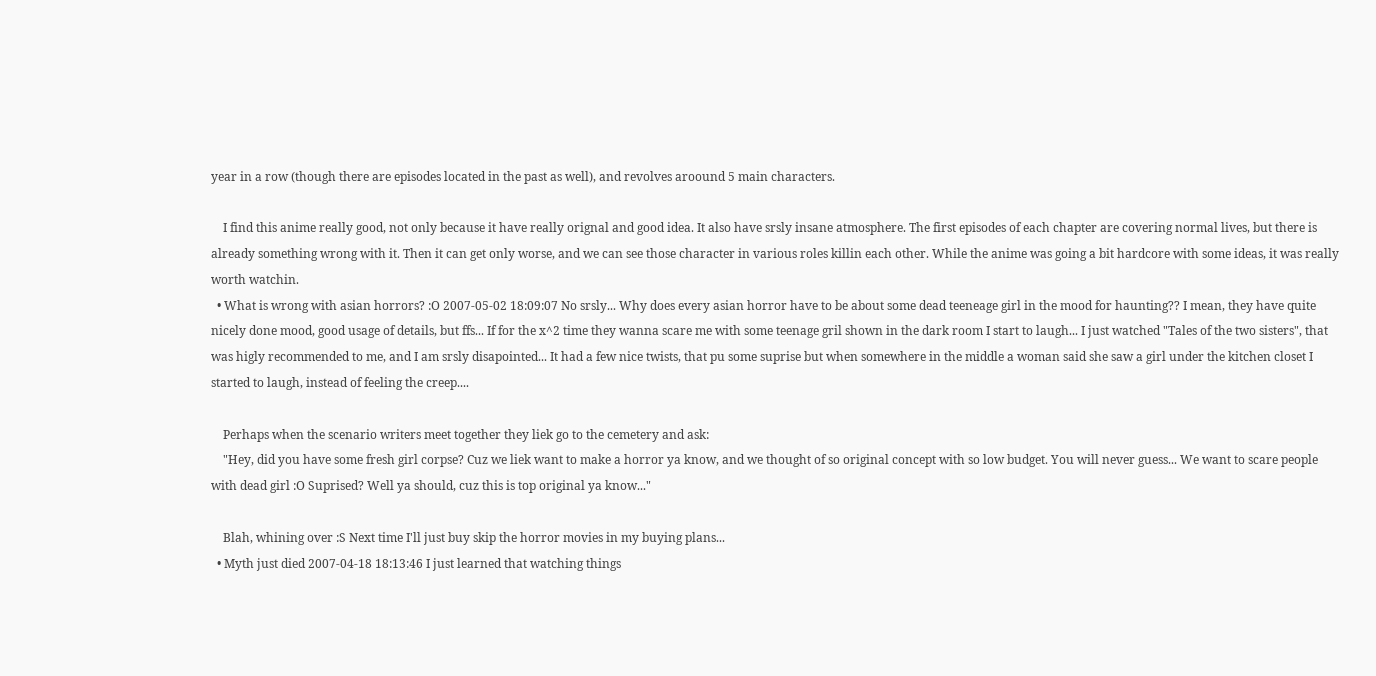year in a row (though there are episodes located in the past as well), and revolves aroound 5 main characters.

    I find this anime really good, not only because it have really orignal and good idea. It also have srsly insane atmosphere. The first episodes of each chapter are covering normal lives, but there is already something wrong with it. Then it can get only worse, and we can see those character in various roles killin each other. While the anime was going a bit hardcore with some ideas, it was really worth watchin.
  • What is wrong with asian horrors? :O 2007-05-02 18:09:07 No srsly... Why does every asian horror have to be about some dead teeneage girl in the mood for haunting?? I mean, they have quite nicely done mood, good usage of details, but ffs... If for the x^2 time they wanna scare me with some teenage gril shown in the dark room I start to laugh... I just watched "Tales of the two sisters", that was higly recommended to me, and I am srsly disapointed... It had a few nice twists, that pu some suprise but when somewhere in the middle a woman said she saw a girl under the kitchen closet I started to laugh, instead of feeling the creep....

    Perhaps when the scenario writers meet together they liek go to the cemetery and ask:
    "Hey, did you have some fresh girl corpse? Cuz we liek want to make a horror ya know, and we thought of so original concept with so low budget. You will never guess... We want to scare people with dead girl :O Suprised? Well ya should, cuz this is top original ya know..."

    Blah, whining over :S Next time I'll just buy skip the horror movies in my buying plans...
  • Myth just died 2007-04-18 18:13:46 I just learned that watching things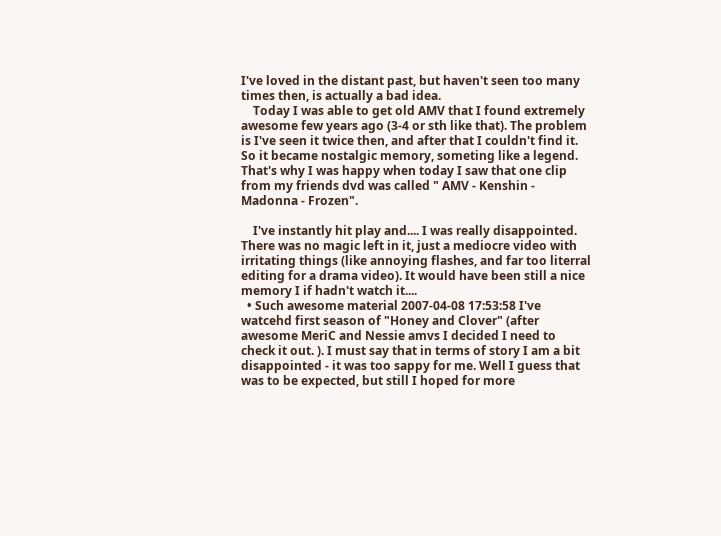I've loved in the distant past, but haven't seen too many times then, is actually a bad idea.
    Today I was able to get old AMV that I found extremely awesome few years ago (3-4 or sth like that). The problem is I've seen it twice then, and after that I couldn't find it. So it became nostalgic memory, someting like a legend. That's why I was happy when today I saw that one clip from my friends dvd was called " AMV - Kenshin - Madonna - Frozen".

    I've instantly hit play and.... I was really disappointed. There was no magic left in it, just a mediocre video with irritating things (like annoying flashes, and far too literral editing for a drama video). It would have been still a nice memory I if hadn't watch it....
  • Such awesome material 2007-04-08 17:53:58 I've watcehd first season of "Honey and Clover" (after awesome MeriC and Nessie amvs I decided I need to check it out. ). I must say that in terms of story I am a bit disappointed - it was too sappy for me. Well I guess that was to be expected, but still I hoped for more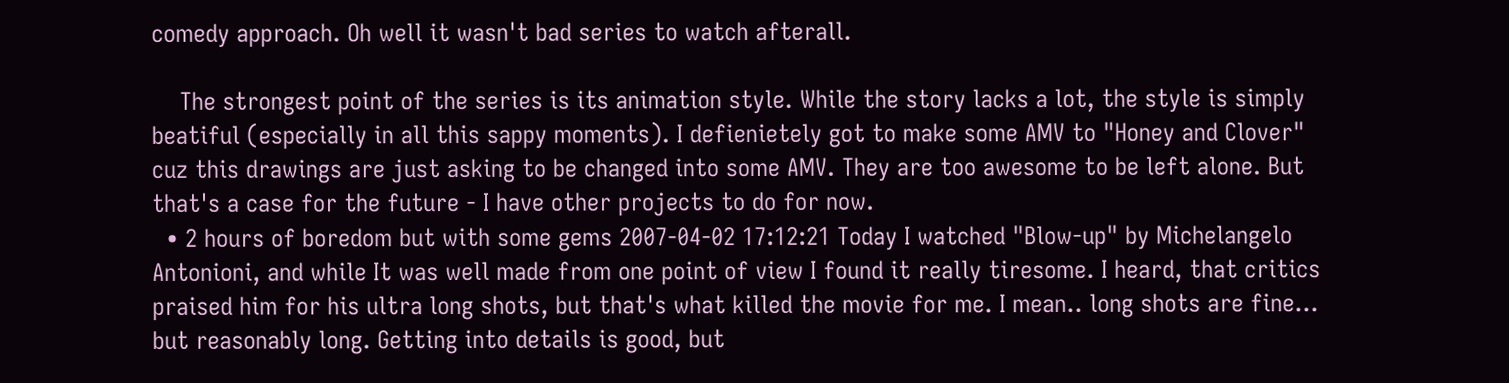comedy approach. Oh well it wasn't bad series to watch afterall.

    The strongest point of the series is its animation style. While the story lacks a lot, the style is simply beatiful (especially in all this sappy moments). I defienietely got to make some AMV to "Honey and Clover" cuz this drawings are just asking to be changed into some AMV. They are too awesome to be left alone. But that's a case for the future - I have other projects to do for now.
  • 2 hours of boredom but with some gems 2007-04-02 17:12:21 Today I watched "Blow-up" by Michelangelo Antonioni, and while It was well made from one point of view I found it really tiresome. I heard, that critics praised him for his ultra long shots, but that's what killed the movie for me. I mean.. long shots are fine... but reasonably long. Getting into details is good, but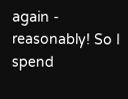again - reasonably! So I spend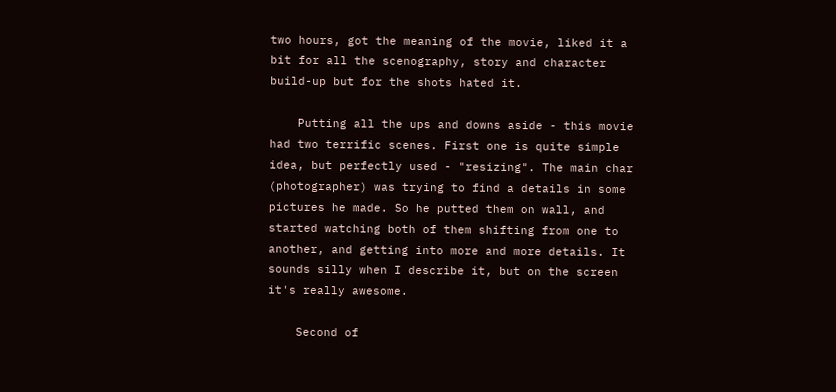two hours, got the meaning of the movie, liked it a bit for all the scenography, story and character build-up but for the shots hated it.

    Putting all the ups and downs aside - this movie had two terrific scenes. First one is quite simple idea, but perfectly used - "resizing". The main char (photographer) was trying to find a details in some pictures he made. So he putted them on wall, and started watching both of them shifting from one to another, and getting into more and more details. It sounds silly when I describe it, but on the screen it's really awesome.

    Second of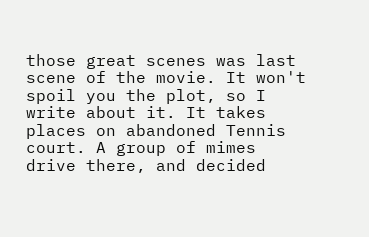those great scenes was last scene of the movie. It won't spoil you the plot, so I write about it. It takes places on abandoned Tennis court. A group of mimes drive there, and decided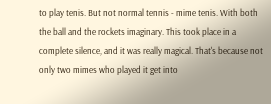to play tenis. But not normal tennis - mime tenis. With both the ball and the rockets imaginary. This took place in a complete silence, and it was really magical. That's because not only two mimes who played it get into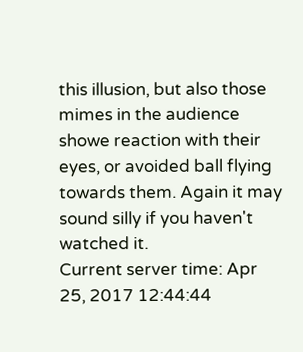this illusion, but also those mimes in the audience showe reaction with their eyes, or avoided ball flying towards them. Again it may sound silly if you haven't watched it.
Current server time: Apr 25, 2017 12:44:44